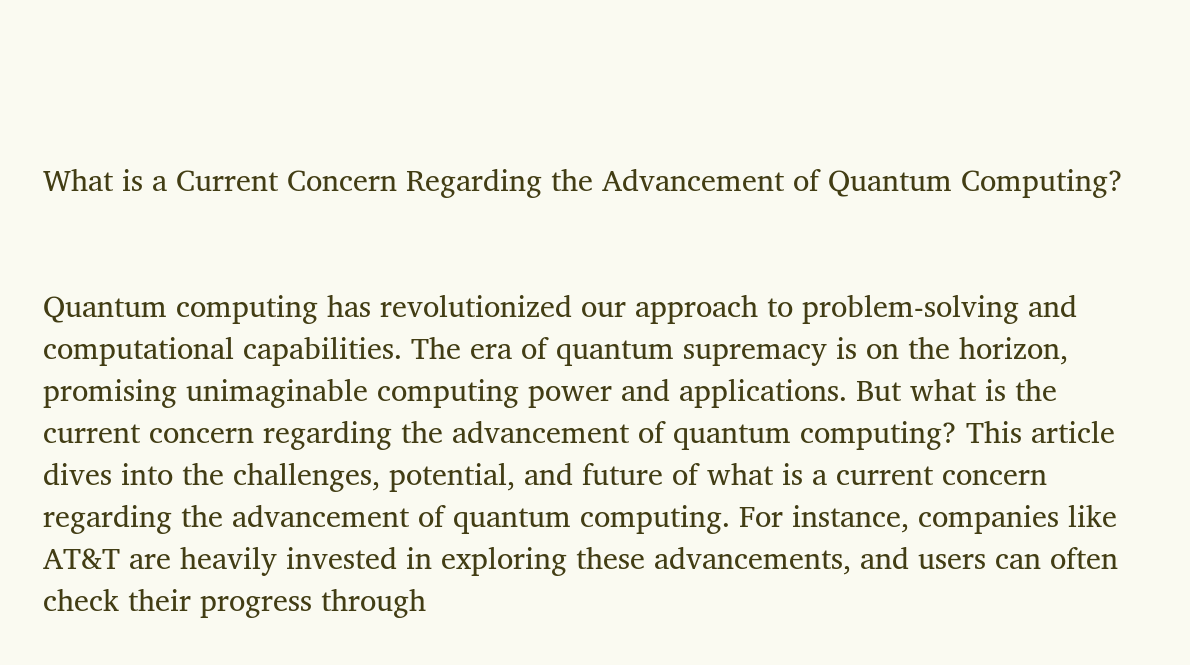What is a Current Concern Regarding the Advancement of Quantum Computing?


Quantum computing has revolutionized our approach to problem-solving and computational capabilities. The era of quantum supremacy is on the horizon, promising unimaginable computing power and applications. But what is the current concern regarding the advancement of quantum computing? This article dives into the challenges, potential, and future of what is a current concern regarding the advancement of quantum computing. For instance, companies like AT&T are heavily invested in exploring these advancements, and users can often check their progress through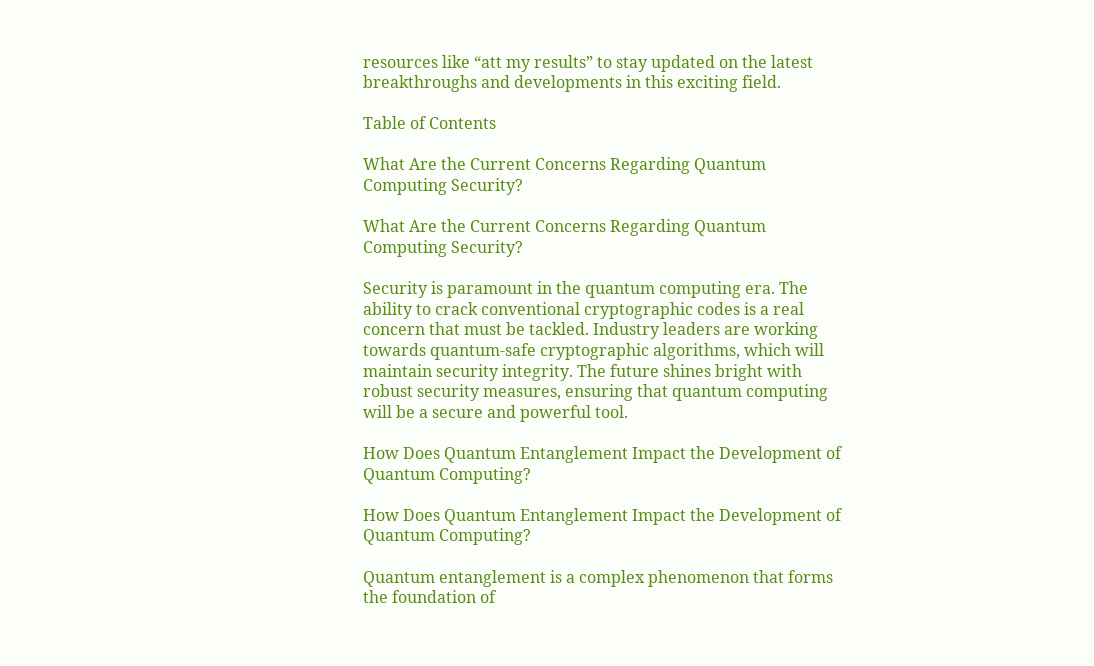resources like “att my results” to stay updated on the latest breakthroughs and developments in this exciting field.

Table of Contents

What Are the Current Concerns Regarding Quantum Computing Security?

What Are the Current Concerns Regarding Quantum Computing Security?

Security is paramount in the quantum computing era. The ability to crack conventional cryptographic codes is a real concern that must be tackled. Industry leaders are working towards quantum-safe cryptographic algorithms, which will maintain security integrity. The future shines bright with robust security measures, ensuring that quantum computing will be a secure and powerful tool.

How Does Quantum Entanglement Impact the Development of Quantum Computing?

How Does Quantum Entanglement Impact the Development of Quantum Computing?

Quantum entanglement is a complex phenomenon that forms the foundation of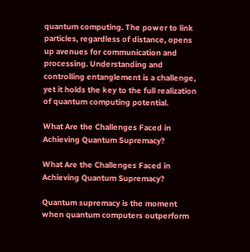quantum computing. The power to link particles, regardless of distance, opens up avenues for communication and processing. Understanding and controlling entanglement is a challenge, yet it holds the key to the full realization of quantum computing potential.

What Are the Challenges Faced in Achieving Quantum Supremacy?

What Are the Challenges Faced in Achieving Quantum Supremacy?

Quantum supremacy is the moment when quantum computers outperform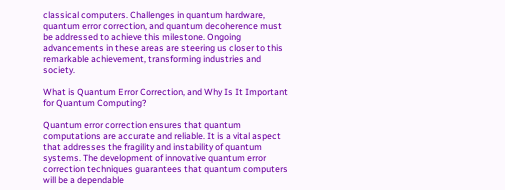classical computers. Challenges in quantum hardware, quantum error correction, and quantum decoherence must be addressed to achieve this milestone. Ongoing advancements in these areas are steering us closer to this remarkable achievement, transforming industries and society.

What is Quantum Error Correction, and Why Is It Important for Quantum Computing?

Quantum error correction ensures that quantum computations are accurate and reliable. It is a vital aspect that addresses the fragility and instability of quantum systems. The development of innovative quantum error correction techniques guarantees that quantum computers will be a dependable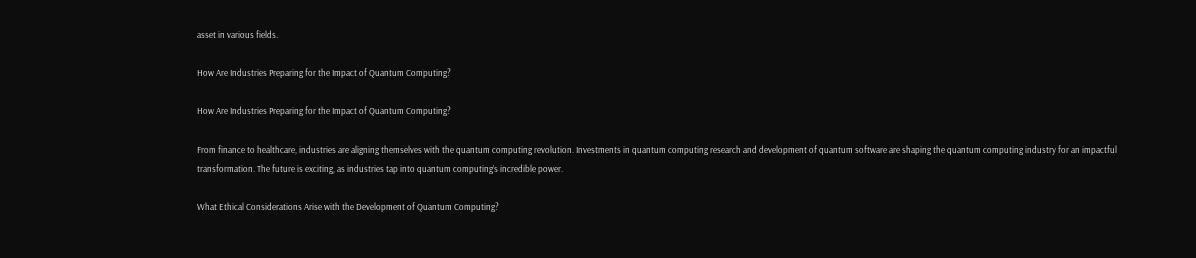asset in various fields.

How Are Industries Preparing for the Impact of Quantum Computing?

How Are Industries Preparing for the Impact of Quantum Computing?

From finance to healthcare, industries are aligning themselves with the quantum computing revolution. Investments in quantum computing research and development of quantum software are shaping the quantum computing industry for an impactful transformation. The future is exciting, as industries tap into quantum computing’s incredible power.

What Ethical Considerations Arise with the Development of Quantum Computing?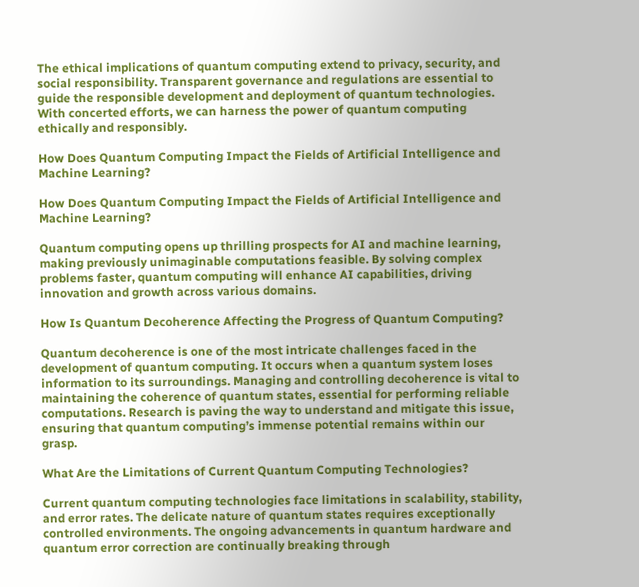The ethical implications of quantum computing extend to privacy, security, and social responsibility. Transparent governance and regulations are essential to guide the responsible development and deployment of quantum technologies. With concerted efforts, we can harness the power of quantum computing ethically and responsibly.

How Does Quantum Computing Impact the Fields of Artificial Intelligence and Machine Learning?

How Does Quantum Computing Impact the Fields of Artificial Intelligence and Machine Learning?

Quantum computing opens up thrilling prospects for AI and machine learning, making previously unimaginable computations feasible. By solving complex problems faster, quantum computing will enhance AI capabilities, driving innovation and growth across various domains.

How Is Quantum Decoherence Affecting the Progress of Quantum Computing?

Quantum decoherence is one of the most intricate challenges faced in the development of quantum computing. It occurs when a quantum system loses information to its surroundings. Managing and controlling decoherence is vital to maintaining the coherence of quantum states, essential for performing reliable computations. Research is paving the way to understand and mitigate this issue, ensuring that quantum computing’s immense potential remains within our grasp.

What Are the Limitations of Current Quantum Computing Technologies?

Current quantum computing technologies face limitations in scalability, stability, and error rates. The delicate nature of quantum states requires exceptionally controlled environments. The ongoing advancements in quantum hardware and quantum error correction are continually breaking through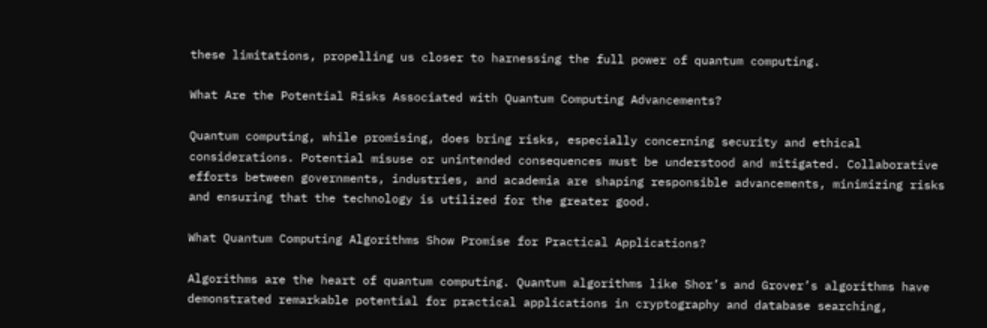these limitations, propelling us closer to harnessing the full power of quantum computing.

What Are the Potential Risks Associated with Quantum Computing Advancements?

Quantum computing, while promising, does bring risks, especially concerning security and ethical considerations. Potential misuse or unintended consequences must be understood and mitigated. Collaborative efforts between governments, industries, and academia are shaping responsible advancements, minimizing risks and ensuring that the technology is utilized for the greater good.

What Quantum Computing Algorithms Show Promise for Practical Applications?

Algorithms are the heart of quantum computing. Quantum algorithms like Shor’s and Grover’s algorithms have demonstrated remarkable potential for practical applications in cryptography and database searching,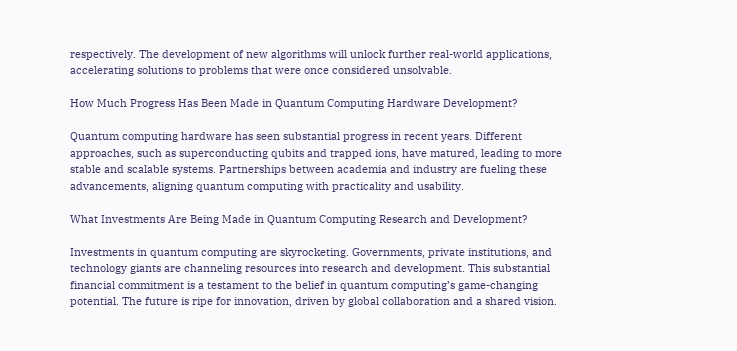respectively. The development of new algorithms will unlock further real-world applications, accelerating solutions to problems that were once considered unsolvable.

How Much Progress Has Been Made in Quantum Computing Hardware Development?

Quantum computing hardware has seen substantial progress in recent years. Different approaches, such as superconducting qubits and trapped ions, have matured, leading to more stable and scalable systems. Partnerships between academia and industry are fueling these advancements, aligning quantum computing with practicality and usability.

What Investments Are Being Made in Quantum Computing Research and Development?

Investments in quantum computing are skyrocketing. Governments, private institutions, and technology giants are channeling resources into research and development. This substantial financial commitment is a testament to the belief in quantum computing’s game-changing potential. The future is ripe for innovation, driven by global collaboration and a shared vision.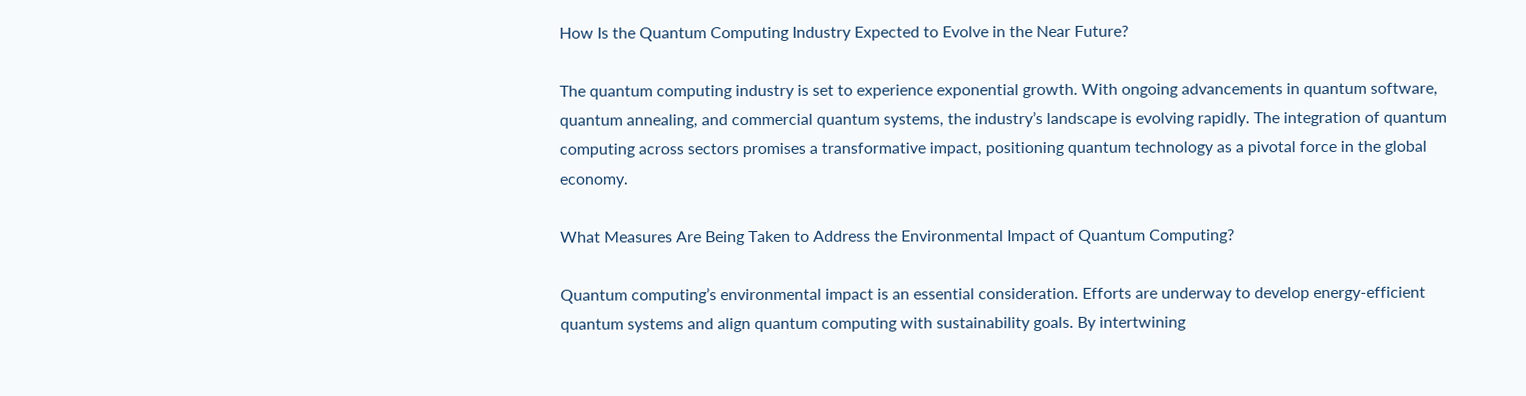How Is the Quantum Computing Industry Expected to Evolve in the Near Future?

The quantum computing industry is set to experience exponential growth. With ongoing advancements in quantum software, quantum annealing, and commercial quantum systems, the industry’s landscape is evolving rapidly. The integration of quantum computing across sectors promises a transformative impact, positioning quantum technology as a pivotal force in the global economy.

What Measures Are Being Taken to Address the Environmental Impact of Quantum Computing?

Quantum computing’s environmental impact is an essential consideration. Efforts are underway to develop energy-efficient quantum systems and align quantum computing with sustainability goals. By intertwining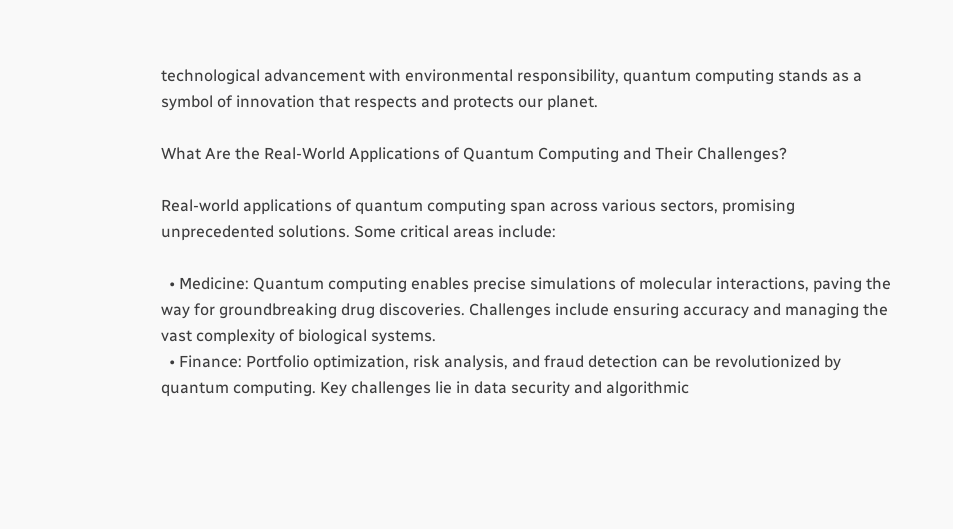technological advancement with environmental responsibility, quantum computing stands as a symbol of innovation that respects and protects our planet.

What Are the Real-World Applications of Quantum Computing and Their Challenges?

Real-world applications of quantum computing span across various sectors, promising unprecedented solutions. Some critical areas include:

  • Medicine: Quantum computing enables precise simulations of molecular interactions, paving the way for groundbreaking drug discoveries. Challenges include ensuring accuracy and managing the vast complexity of biological systems.
  • Finance: Portfolio optimization, risk analysis, and fraud detection can be revolutionized by quantum computing. Key challenges lie in data security and algorithmic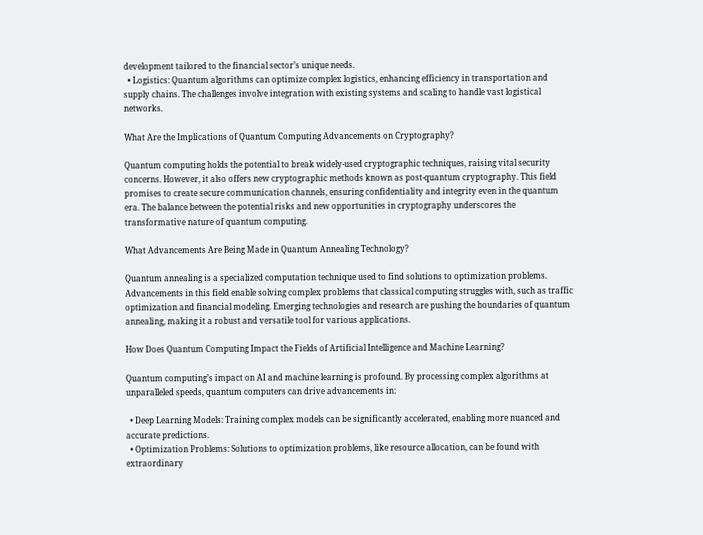development tailored to the financial sector’s unique needs.
  • Logistics: Quantum algorithms can optimize complex logistics, enhancing efficiency in transportation and supply chains. The challenges involve integration with existing systems and scaling to handle vast logistical networks.

What Are the Implications of Quantum Computing Advancements on Cryptography?

Quantum computing holds the potential to break widely-used cryptographic techniques, raising vital security concerns. However, it also offers new cryptographic methods known as post-quantum cryptography. This field promises to create secure communication channels, ensuring confidentiality and integrity even in the quantum era. The balance between the potential risks and new opportunities in cryptography underscores the transformative nature of quantum computing.

What Advancements Are Being Made in Quantum Annealing Technology?

Quantum annealing is a specialized computation technique used to find solutions to optimization problems. Advancements in this field enable solving complex problems that classical computing struggles with, such as traffic optimization and financial modeling. Emerging technologies and research are pushing the boundaries of quantum annealing, making it a robust and versatile tool for various applications.

How Does Quantum Computing Impact the Fields of Artificial Intelligence and Machine Learning?

Quantum computing’s impact on AI and machine learning is profound. By processing complex algorithms at unparalleled speeds, quantum computers can drive advancements in:

  • Deep Learning Models: Training complex models can be significantly accelerated, enabling more nuanced and accurate predictions.
  • Optimization Problems: Solutions to optimization problems, like resource allocation, can be found with extraordinary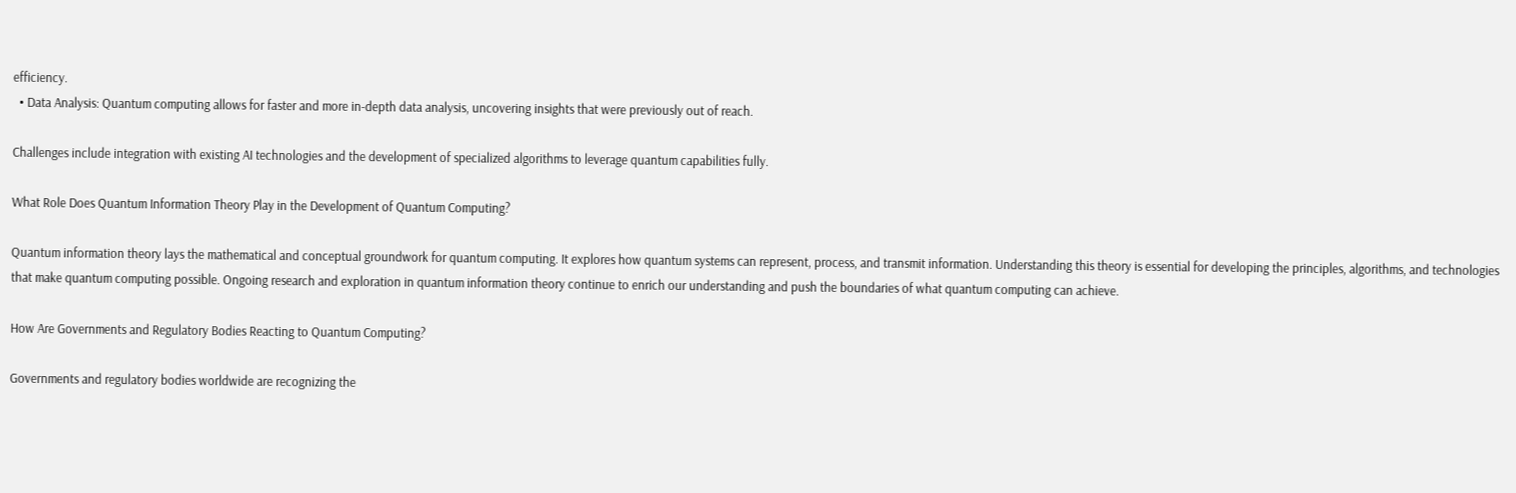efficiency.
  • Data Analysis: Quantum computing allows for faster and more in-depth data analysis, uncovering insights that were previously out of reach.

Challenges include integration with existing AI technologies and the development of specialized algorithms to leverage quantum capabilities fully.

What Role Does Quantum Information Theory Play in the Development of Quantum Computing?

Quantum information theory lays the mathematical and conceptual groundwork for quantum computing. It explores how quantum systems can represent, process, and transmit information. Understanding this theory is essential for developing the principles, algorithms, and technologies that make quantum computing possible. Ongoing research and exploration in quantum information theory continue to enrich our understanding and push the boundaries of what quantum computing can achieve.

How Are Governments and Regulatory Bodies Reacting to Quantum Computing?

Governments and regulatory bodies worldwide are recognizing the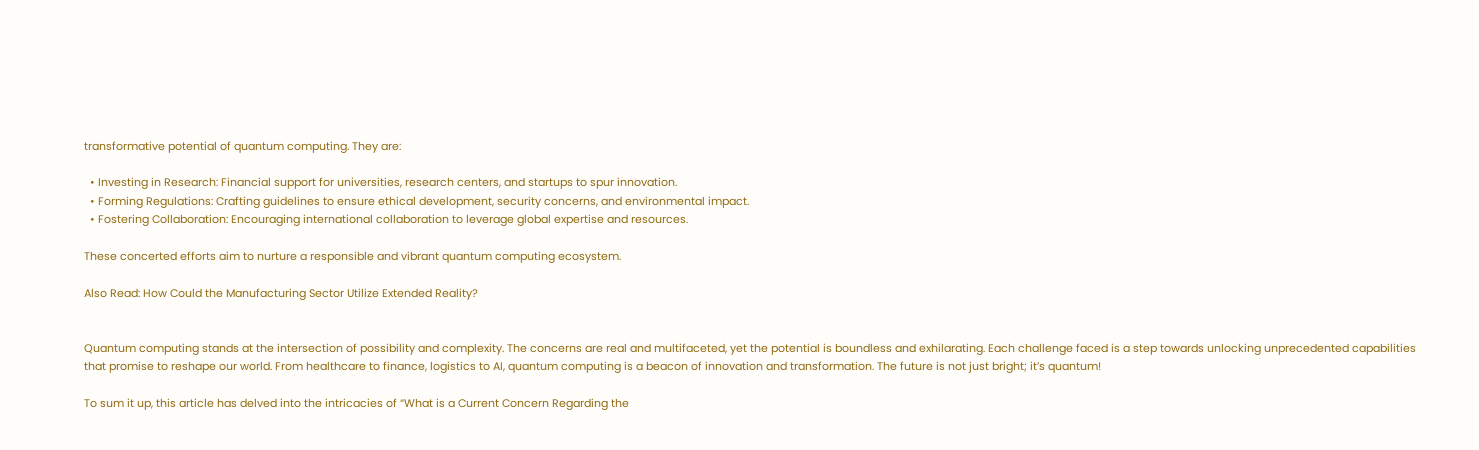transformative potential of quantum computing. They are:

  • Investing in Research: Financial support for universities, research centers, and startups to spur innovation.
  • Forming Regulations: Crafting guidelines to ensure ethical development, security concerns, and environmental impact.
  • Fostering Collaboration: Encouraging international collaboration to leverage global expertise and resources.

These concerted efforts aim to nurture a responsible and vibrant quantum computing ecosystem.

Also Read: How Could the Manufacturing Sector Utilize Extended Reality?


Quantum computing stands at the intersection of possibility and complexity. The concerns are real and multifaceted, yet the potential is boundless and exhilarating. Each challenge faced is a step towards unlocking unprecedented capabilities that promise to reshape our world. From healthcare to finance, logistics to AI, quantum computing is a beacon of innovation and transformation. The future is not just bright; it’s quantum!

To sum it up, this article has delved into the intricacies of “What is a Current Concern Regarding the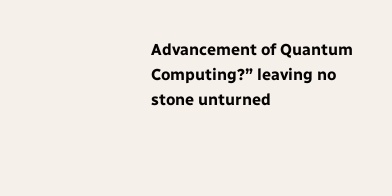Advancement of Quantum Computing?” leaving no stone unturned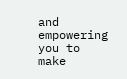and empowering you to make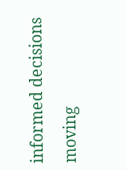informed decisions moving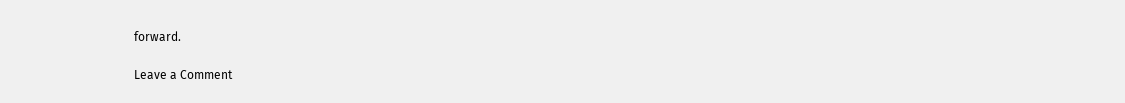forward.

Leave a Comment